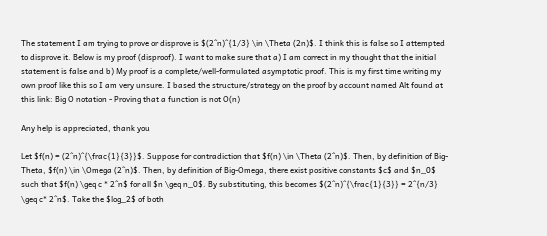The statement I am trying to prove or disprove is $(2^n)^{1/3} \in \Theta (2n)$. I think this is false so I attempted to disprove it. Below is my proof (disproof). I want to make sure that a) I am correct in my thought that the initial statement is false and b) My proof is a complete/well-formulated asymptotic proof. This is my first time writing my own proof like this so I am very unsure. I based the structure/strategy on the proof by account named Alt found at this link: Big O notation - Proving that a function is not O(n)

Any help is appreciated, thank you

Let $f(n) = (2^n)^{\frac{1}{3}}$. Suppose for contradiction that $f(n) \in \Theta (2^n)$. Then, by definition of Big-Theta, $f(n) \in \Omega (2^n)$. Then, by definition of Big-Omega, there exist positive constants $c$ and $n_0$ such that $f(n) \geq c * 2^n$ for all $n \geq n_0$. By substituting, this becomes $(2^n)^{\frac{1}{3}} = 2^{n/3} \geq c* 2^n$. Take the $log_2$ of both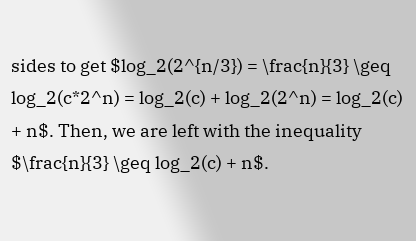sides to get $log_2(2^{n/3}) = \frac{n}{3} \geq log_2(c*2^n) = log_2(c) + log_2(2^n) = log_2(c) + n$. Then, we are left with the inequality $\frac{n}{3} \geq log_2(c) + n$.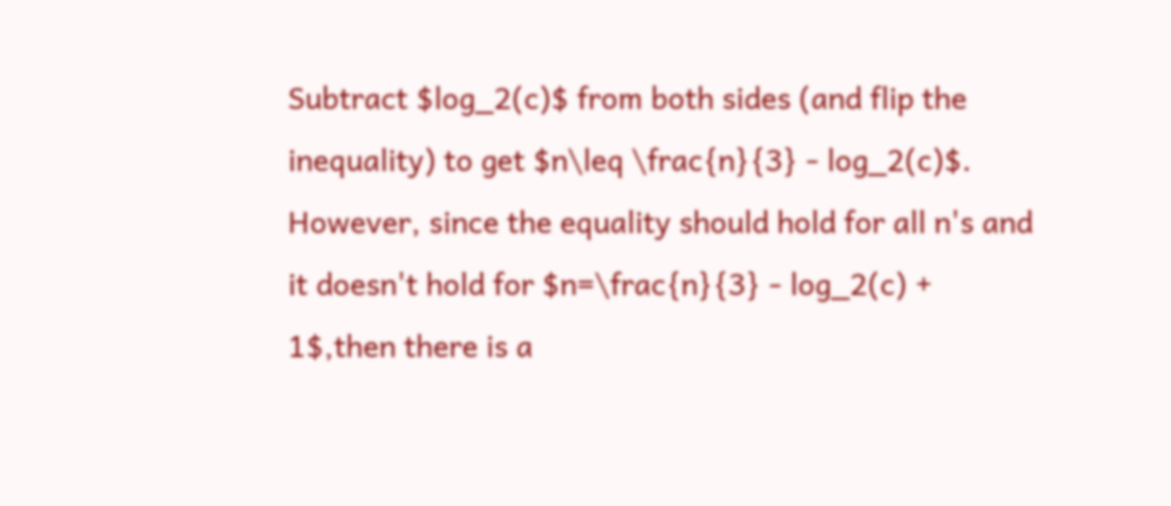Subtract $log_2(c)$ from both sides (and flip the inequality) to get $n\leq \frac{n}{3} - log_2(c)$. However, since the equality should hold for all n's and it doesn't hold for $n=\frac{n}{3} - log_2(c) + 1$,then there is a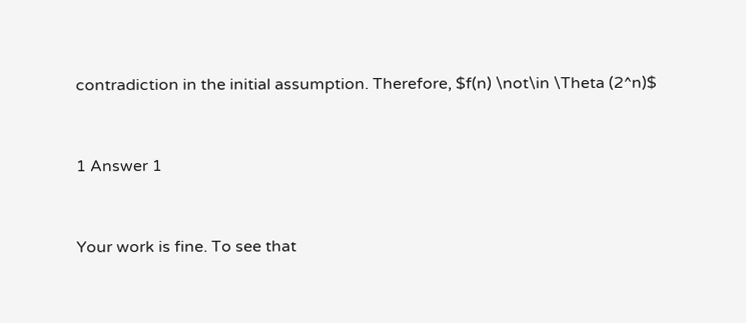contradiction in the initial assumption. Therefore, $f(n) \not\in \Theta (2^n)$


1 Answer 1


Your work is fine. To see that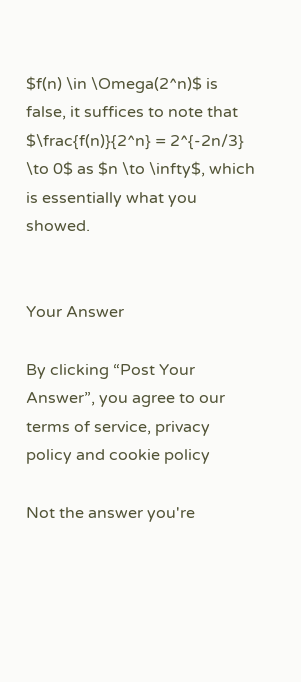$f(n) \in \Omega(2^n)$ is false, it suffices to note that $\frac{f(n)}{2^n} = 2^{-2n/3} \to 0$ as $n \to \infty$, which is essentially what you showed.


Your Answer

By clicking “Post Your Answer”, you agree to our terms of service, privacy policy and cookie policy

Not the answer you're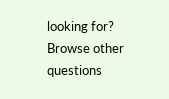looking for? Browse other questions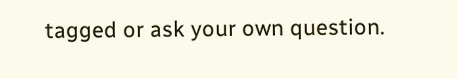tagged or ask your own question.